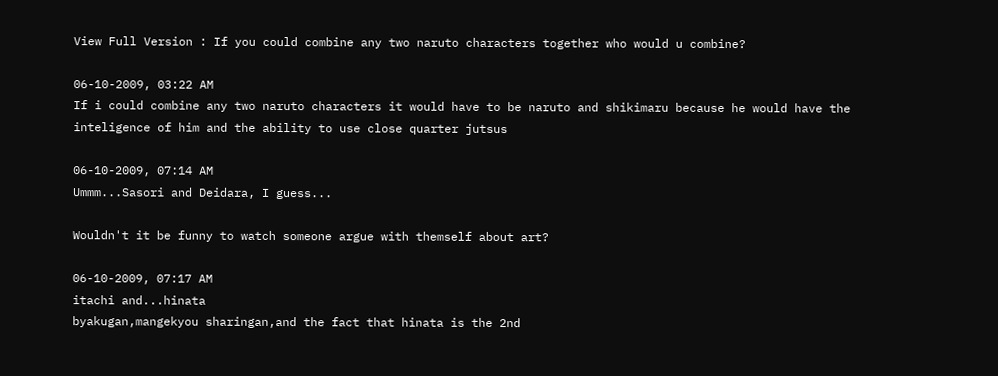View Full Version : If you could combine any two naruto characters together who would u combine?

06-10-2009, 03:22 AM
If i could combine any two naruto characters it would have to be naruto and shikimaru because he would have the inteligence of him and the ability to use close quarter jutsus

06-10-2009, 07:14 AM
Ummm...Sasori and Deidara, I guess...

Wouldn't it be funny to watch someone argue with themself about art?

06-10-2009, 07:17 AM
itachi and...hinata
byakugan,mangekyou sharingan,and the fact that hinata is the 2nd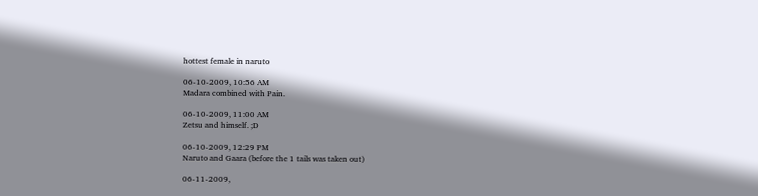hottest female in naruto

06-10-2009, 10:56 AM
Madara combined with Pain.

06-10-2009, 11:00 AM
Zetsu and himself. ;D

06-10-2009, 12:29 PM
Naruto and Gaara (before the 1 tails was taken out)

06-11-2009,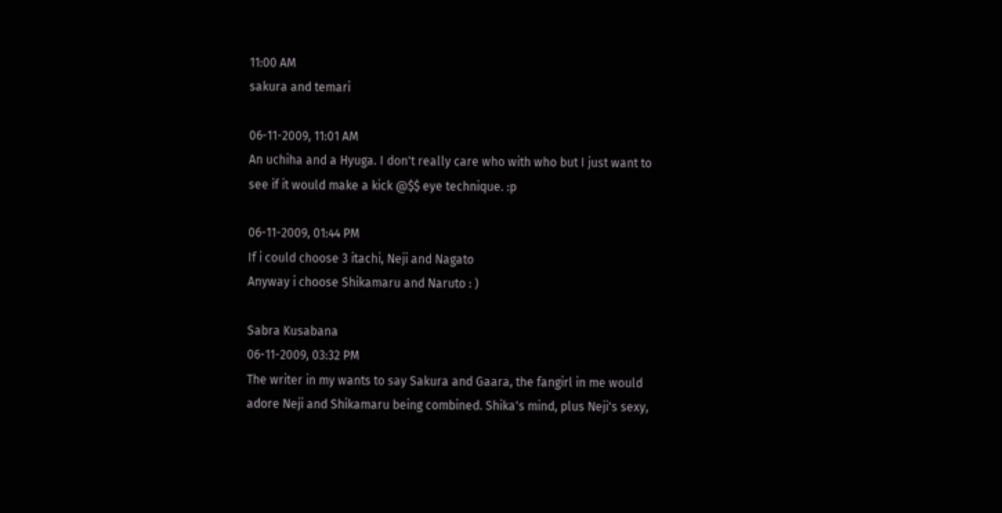11:00 AM
sakura and temari

06-11-2009, 11:01 AM
An uchiha and a Hyuga. I don't really care who with who but I just want to see if it would make a kick @$$ eye technique. :p

06-11-2009, 01:44 PM
If i could choose 3 itachi, Neji and Nagato
Anyway i choose Shikamaru and Naruto : )

Sabra Kusabana
06-11-2009, 03:32 PM
The writer in my wants to say Sakura and Gaara, the fangirl in me would adore Neji and Shikamaru being combined. Shika's mind, plus Neji's sexy,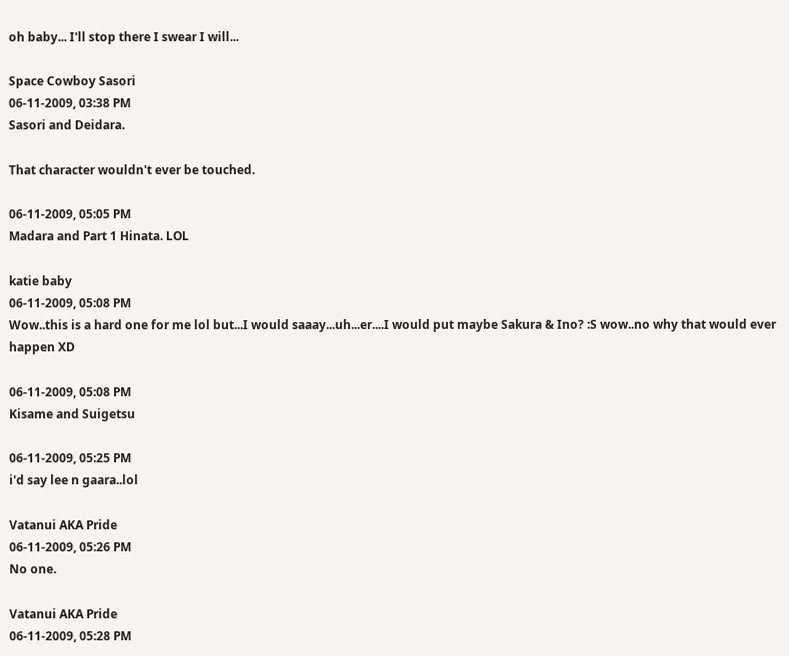oh baby... I'll stop there I swear I will...

Space Cowboy Sasori
06-11-2009, 03:38 PM
Sasori and Deidara.

That character wouldn't ever be touched.

06-11-2009, 05:05 PM
Madara and Part 1 Hinata. LOL

katie baby
06-11-2009, 05:08 PM
Wow..this is a hard one for me lol but...I would saaay...uh...er....I would put maybe Sakura & Ino? :S wow..no why that would ever happen XD

06-11-2009, 05:08 PM
Kisame and Suigetsu

06-11-2009, 05:25 PM
i'd say lee n gaara..lol

Vatanui AKA Pride
06-11-2009, 05:26 PM
No one.

Vatanui AKA Pride
06-11-2009, 05:28 PM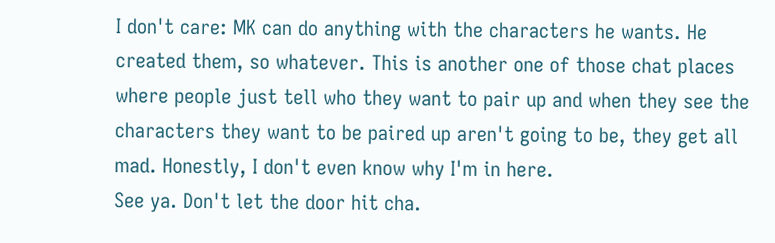I don't care: MK can do anything with the characters he wants. He created them, so whatever. This is another one of those chat places where people just tell who they want to pair up and when they see the characters they want to be paired up aren't going to be, they get all mad. Honestly, I don't even know why I'm in here.
See ya. Don't let the door hit cha.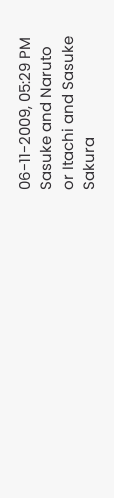06-11-2009, 05:29 PM
Sasuke and Naruto
or Itachi and Sasuke
Sakura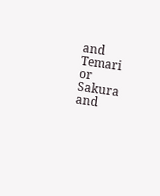and Temari
or Sakura and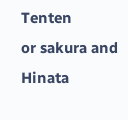Tenten
or sakura and Hinata